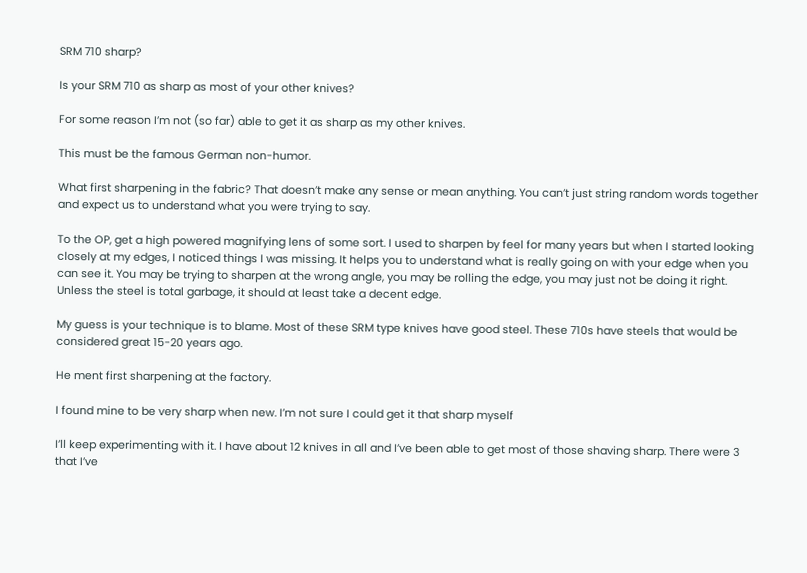SRM 710 sharp?

Is your SRM 710 as sharp as most of your other knives?

For some reason I’m not (so far) able to get it as sharp as my other knives.

This must be the famous German non-humor.

What first sharpening in the fabric? That doesn’t make any sense or mean anything. You can’t just string random words together and expect us to understand what you were trying to say.

To the OP, get a high powered magnifying lens of some sort. I used to sharpen by feel for many years but when I started looking closely at my edges, I noticed things I was missing. It helps you to understand what is really going on with your edge when you can see it. You may be trying to sharpen at the wrong angle, you may be rolling the edge, you may just not be doing it right. Unless the steel is total garbage, it should at least take a decent edge.

My guess is your technique is to blame. Most of these SRM type knives have good steel. These 710s have steels that would be considered great 15-20 years ago.

He ment first sharpening at the factory.

I found mine to be very sharp when new. I’m not sure I could get it that sharp myself

I’ll keep experimenting with it. I have about 12 knives in all and I’ve been able to get most of those shaving sharp. There were 3 that I’ve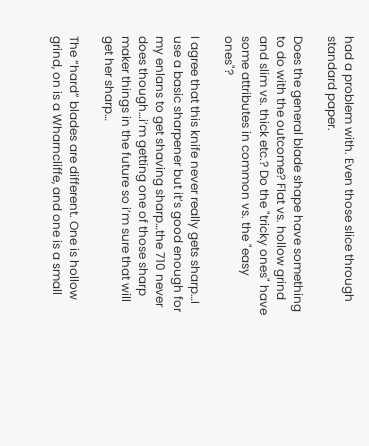had a problem with. Even those slice through standard paper.

Does the general blade shape have something to do with the outcome? Flat vs. hollow grind and slim vs. thick etc.? Do the "tricky ones" have some attributes in common vs. the "easy ones"?

I agree that this knife never really gets sharp…I use a basic sharpener but it’s good enough for my enlans to get shaving sharp…the 710 never does though…i’m getting one of those sharp maker things in the future so i’m sure that will get her sharp…

The “hard” blades are different. One is hollow grind, on is a Wharncliffe, and one is a small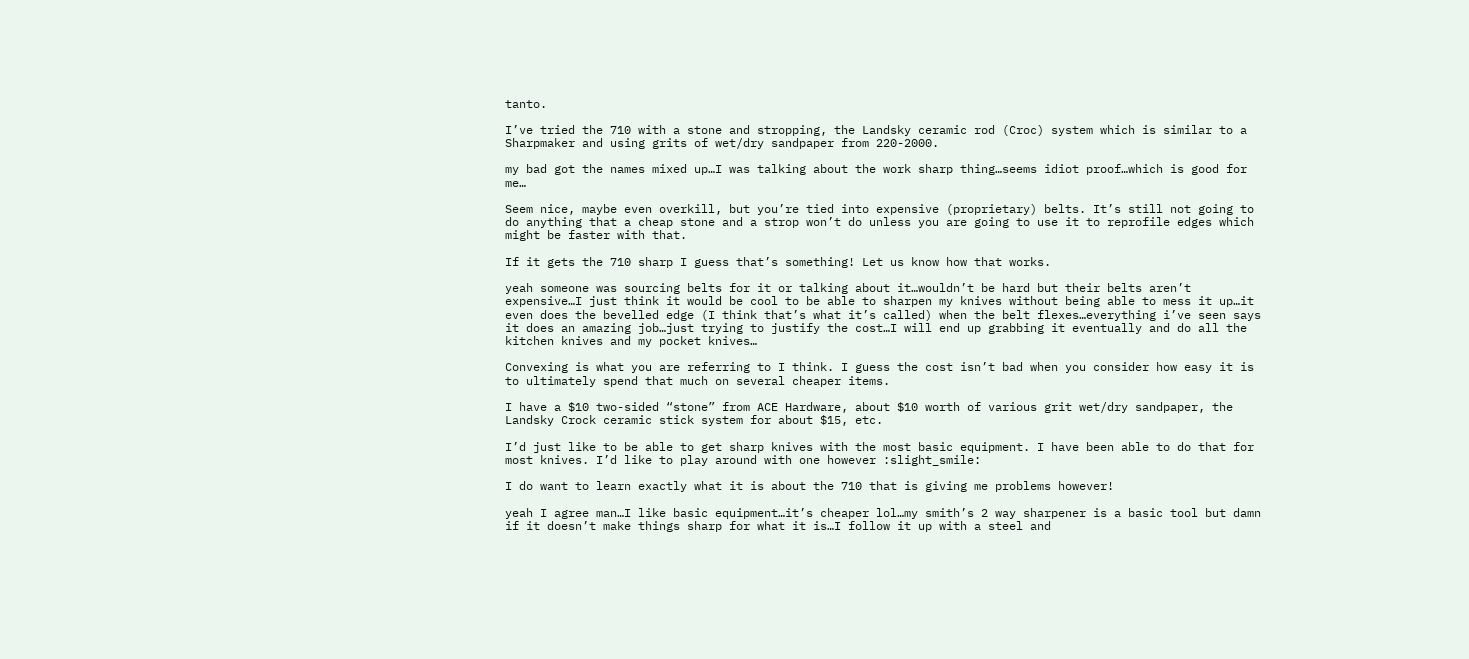tanto.

I’ve tried the 710 with a stone and stropping, the Landsky ceramic rod (Croc) system which is similar to a Sharpmaker and using grits of wet/dry sandpaper from 220-2000.

my bad got the names mixed up…I was talking about the work sharp thing…seems idiot proof…which is good for me…

Seem nice, maybe even overkill, but you’re tied into expensive (proprietary) belts. It’s still not going to do anything that a cheap stone and a strop won’t do unless you are going to use it to reprofile edges which might be faster with that.

If it gets the 710 sharp I guess that’s something! Let us know how that works.

yeah someone was sourcing belts for it or talking about it…wouldn’t be hard but their belts aren’t expensive…I just think it would be cool to be able to sharpen my knives without being able to mess it up…it even does the bevelled edge (I think that’s what it’s called) when the belt flexes…everything i’ve seen says it does an amazing job…just trying to justify the cost…I will end up grabbing it eventually and do all the kitchen knives and my pocket knives…

Convexing is what you are referring to I think. I guess the cost isn’t bad when you consider how easy it is to ultimately spend that much on several cheaper items.

I have a $10 two-sided “stone” from ACE Hardware, about $10 worth of various grit wet/dry sandpaper, the Landsky Crock ceramic stick system for about $15, etc.

I’d just like to be able to get sharp knives with the most basic equipment. I have been able to do that for most knives. I’d like to play around with one however :slight_smile:

I do want to learn exactly what it is about the 710 that is giving me problems however!

yeah I agree man…I like basic equipment…it’s cheaper lol…my smith’s 2 way sharpener is a basic tool but damn if it doesn’t make things sharp for what it is…I follow it up with a steel and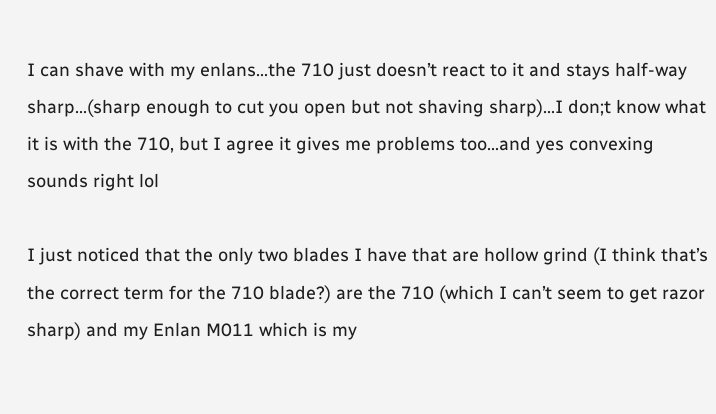I can shave with my enlans…the 710 just doesn’t react to it and stays half-way sharp…(sharp enough to cut you open but not shaving sharp)…I don;t know what it is with the 710, but I agree it gives me problems too…and yes convexing sounds right lol

I just noticed that the only two blades I have that are hollow grind (I think that’s the correct term for the 710 blade?) are the 710 (which I can’t seem to get razor sharp) and my Enlan M011 which is my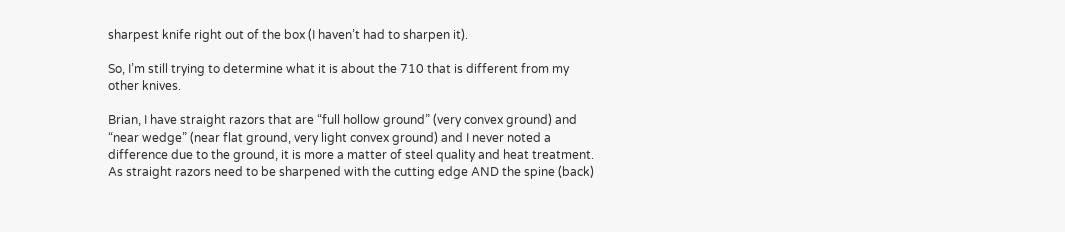sharpest knife right out of the box (I haven’t had to sharpen it).

So, I’m still trying to determine what it is about the 710 that is different from my other knives.

Brian, I have straight razors that are “full hollow ground” (very convex ground) and “near wedge” (near flat ground, very light convex ground) and I never noted a difference due to the ground, it is more a matter of steel quality and heat treatment.
As straight razors need to be sharpened with the cutting edge AND the spine (back)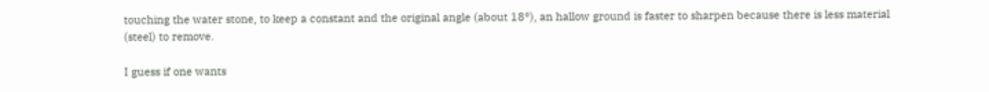touching the water stone, to keep a constant and the original angle (about 18°), an hallow ground is faster to sharpen because there is less material (steel) to remove.

I guess if one wants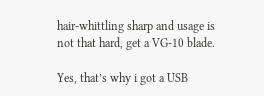hair-whittling sharp and usage is not that hard, get a VG-10 blade.

Yes, that’s why i got a USB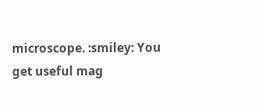microscope. :smiley: You get useful mag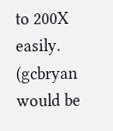to 200X easily. (gcbryan would be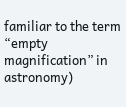familiar to the term “empty magnification” in astronomy)